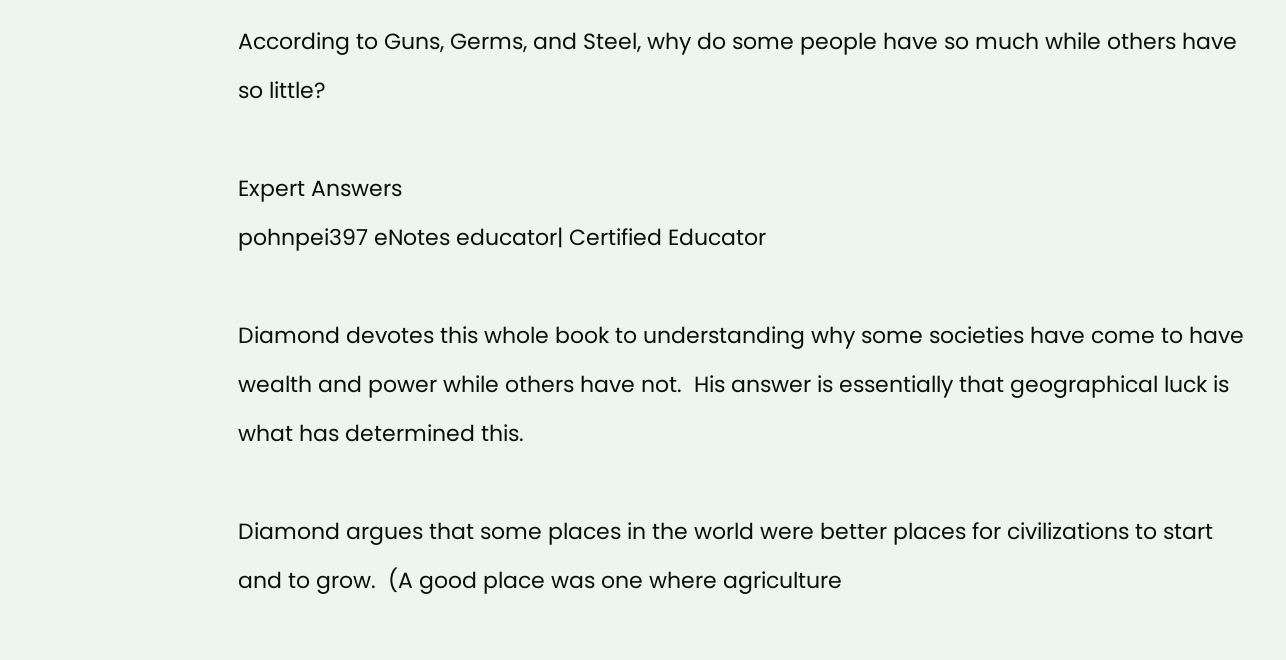According to Guns, Germs, and Steel, why do some people have so much while others have so little?

Expert Answers
pohnpei397 eNotes educator| Certified Educator

Diamond devotes this whole book to understanding why some societies have come to have wealth and power while others have not.  His answer is essentially that geographical luck is what has determined this.

Diamond argues that some places in the world were better places for civilizations to start and to grow.  (A good place was one where agriculture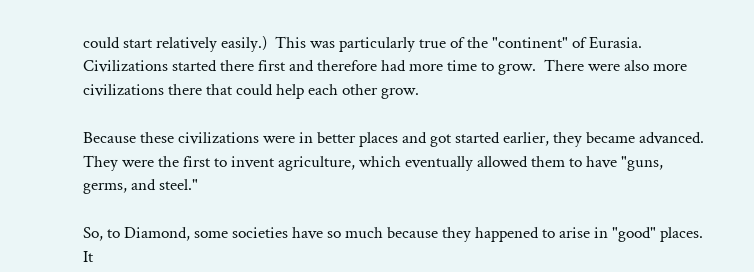could start relatively easily.)  This was particularly true of the "continent" of Eurasia.  Civilizations started there first and therefore had more time to grow.  There were also more civilizations there that could help each other grow.

Because these civilizations were in better places and got started earlier, they became advanced.  They were the first to invent agriculture, which eventually allowed them to have "guns, germs, and steel."

So, to Diamond, some societies have so much because they happened to arise in "good" places.  It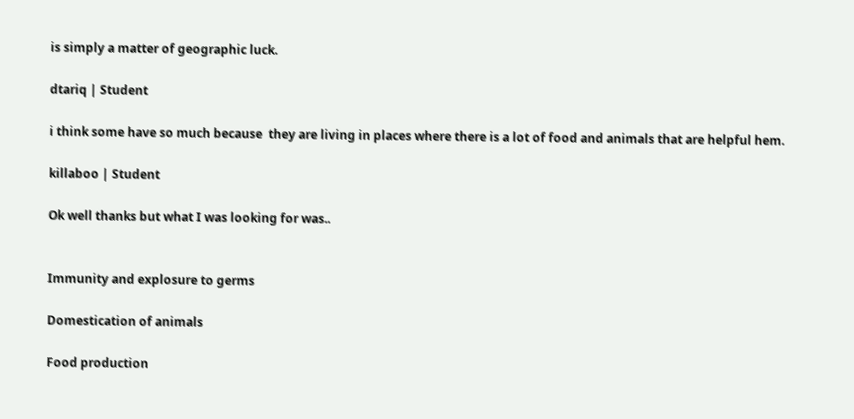is simply a matter of geographic luck.

dtariq | Student

i think some have so much because  they are living in places where there is a lot of food and animals that are helpful hem.

killaboo | Student

Ok well thanks but what I was looking for was..


Immunity and explosure to germs

Domestication of animals

Food production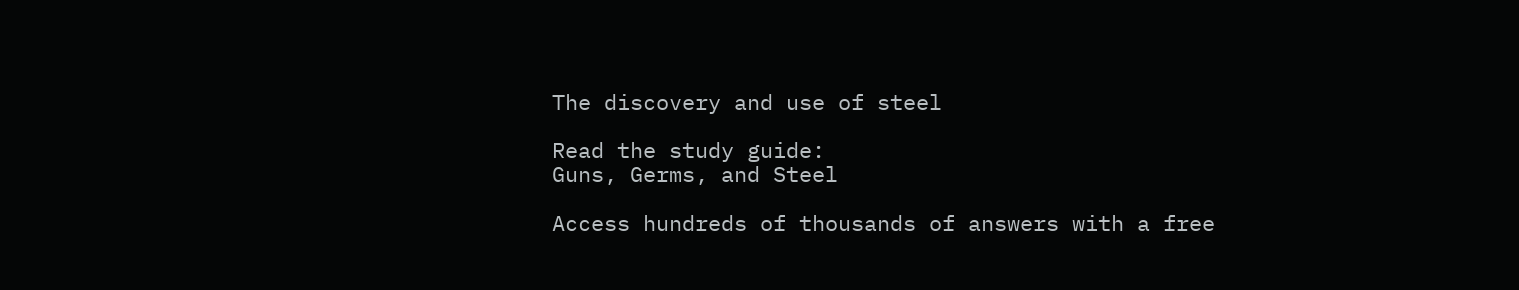The discovery and use of steel

Read the study guide:
Guns, Germs, and Steel

Access hundreds of thousands of answers with a free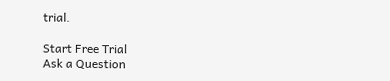trial.

Start Free Trial
Ask a Question